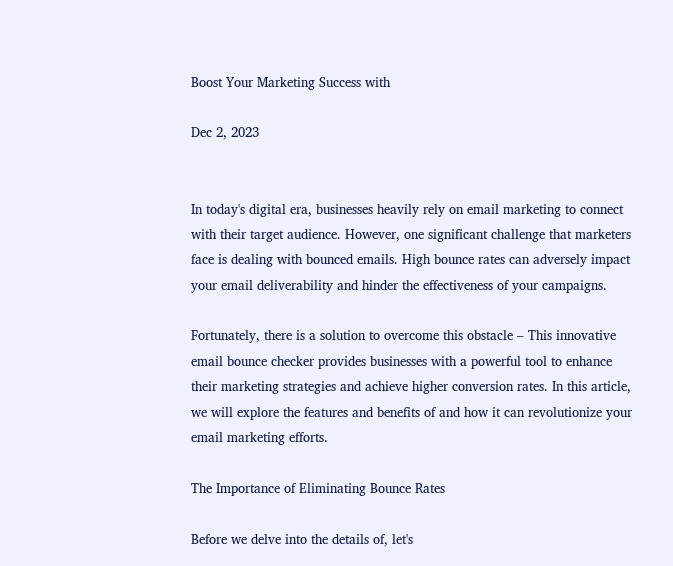Boost Your Marketing Success with

Dec 2, 2023


In today's digital era, businesses heavily rely on email marketing to connect with their target audience. However, one significant challenge that marketers face is dealing with bounced emails. High bounce rates can adversely impact your email deliverability and hinder the effectiveness of your campaigns.

Fortunately, there is a solution to overcome this obstacle – This innovative email bounce checker provides businesses with a powerful tool to enhance their marketing strategies and achieve higher conversion rates. In this article, we will explore the features and benefits of and how it can revolutionize your email marketing efforts.

The Importance of Eliminating Bounce Rates

Before we delve into the details of, let's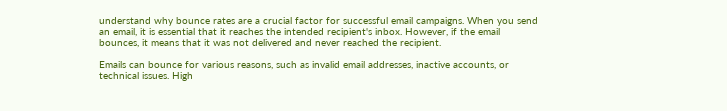understand why bounce rates are a crucial factor for successful email campaigns. When you send an email, it is essential that it reaches the intended recipient's inbox. However, if the email bounces, it means that it was not delivered and never reached the recipient.

Emails can bounce for various reasons, such as invalid email addresses, inactive accounts, or technical issues. High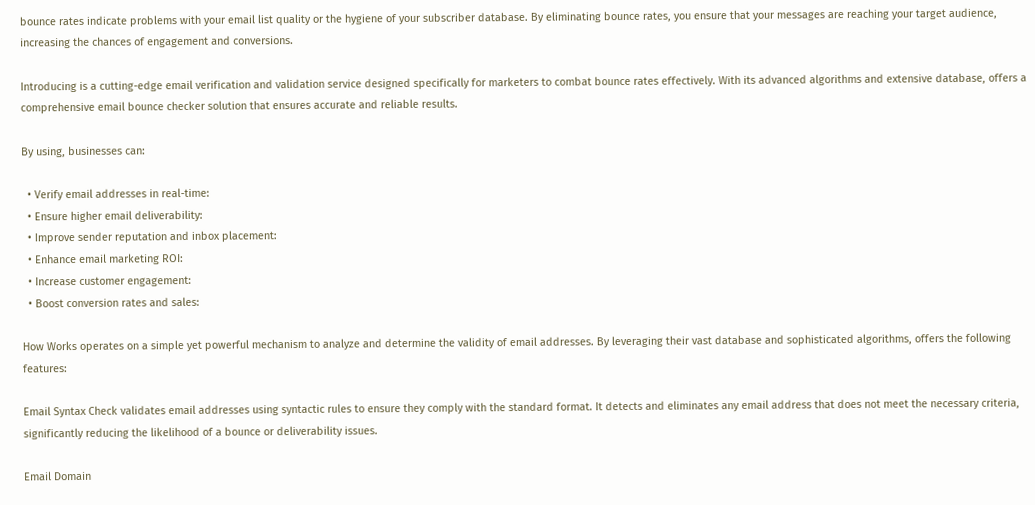bounce rates indicate problems with your email list quality or the hygiene of your subscriber database. By eliminating bounce rates, you ensure that your messages are reaching your target audience, increasing the chances of engagement and conversions.

Introducing is a cutting-edge email verification and validation service designed specifically for marketers to combat bounce rates effectively. With its advanced algorithms and extensive database, offers a comprehensive email bounce checker solution that ensures accurate and reliable results.

By using, businesses can:

  • Verify email addresses in real-time:
  • Ensure higher email deliverability:
  • Improve sender reputation and inbox placement:
  • Enhance email marketing ROI:
  • Increase customer engagement:
  • Boost conversion rates and sales:

How Works operates on a simple yet powerful mechanism to analyze and determine the validity of email addresses. By leveraging their vast database and sophisticated algorithms, offers the following features:

Email Syntax Check validates email addresses using syntactic rules to ensure they comply with the standard format. It detects and eliminates any email address that does not meet the necessary criteria, significantly reducing the likelihood of a bounce or deliverability issues.

Email Domain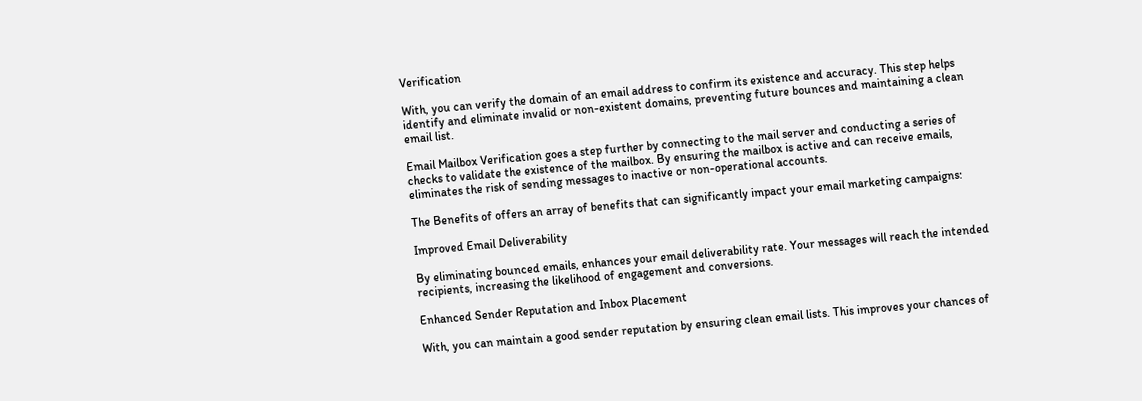Verification

With, you can verify the domain of an email address to confirm its existence and accuracy. This step helps identify and eliminate invalid or non-existent domains, preventing future bounces and maintaining a clean email list.

Email Mailbox Verification goes a step further by connecting to the mail server and conducting a series of checks to validate the existence of the mailbox. By ensuring the mailbox is active and can receive emails, eliminates the risk of sending messages to inactive or non-operational accounts.

The Benefits of offers an array of benefits that can significantly impact your email marketing campaigns:

Improved Email Deliverability

By eliminating bounced emails, enhances your email deliverability rate. Your messages will reach the intended recipients, increasing the likelihood of engagement and conversions.

Enhanced Sender Reputation and Inbox Placement

With, you can maintain a good sender reputation by ensuring clean email lists. This improves your chances of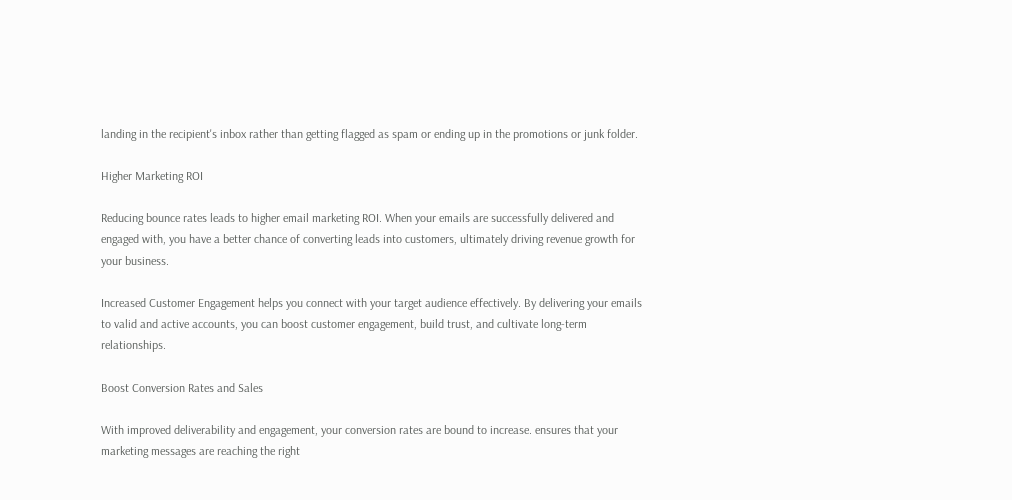landing in the recipient's inbox rather than getting flagged as spam or ending up in the promotions or junk folder.

Higher Marketing ROI

Reducing bounce rates leads to higher email marketing ROI. When your emails are successfully delivered and engaged with, you have a better chance of converting leads into customers, ultimately driving revenue growth for your business.

Increased Customer Engagement helps you connect with your target audience effectively. By delivering your emails to valid and active accounts, you can boost customer engagement, build trust, and cultivate long-term relationships.

Boost Conversion Rates and Sales

With improved deliverability and engagement, your conversion rates are bound to increase. ensures that your marketing messages are reaching the right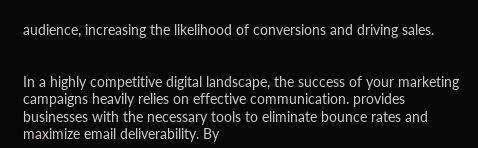audience, increasing the likelihood of conversions and driving sales.


In a highly competitive digital landscape, the success of your marketing campaigns heavily relies on effective communication. provides businesses with the necessary tools to eliminate bounce rates and maximize email deliverability. By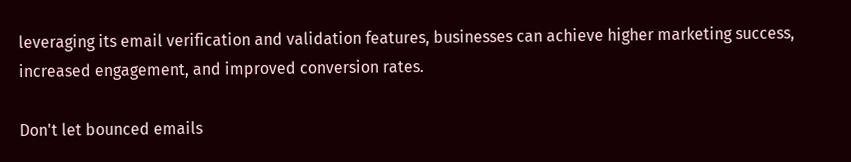leveraging its email verification and validation features, businesses can achieve higher marketing success, increased engagement, and improved conversion rates.

Don't let bounced emails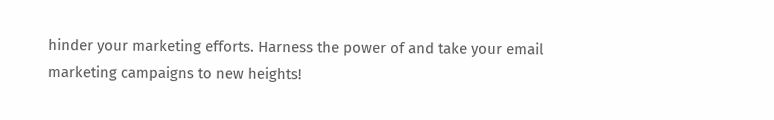hinder your marketing efforts. Harness the power of and take your email marketing campaigns to new heights!